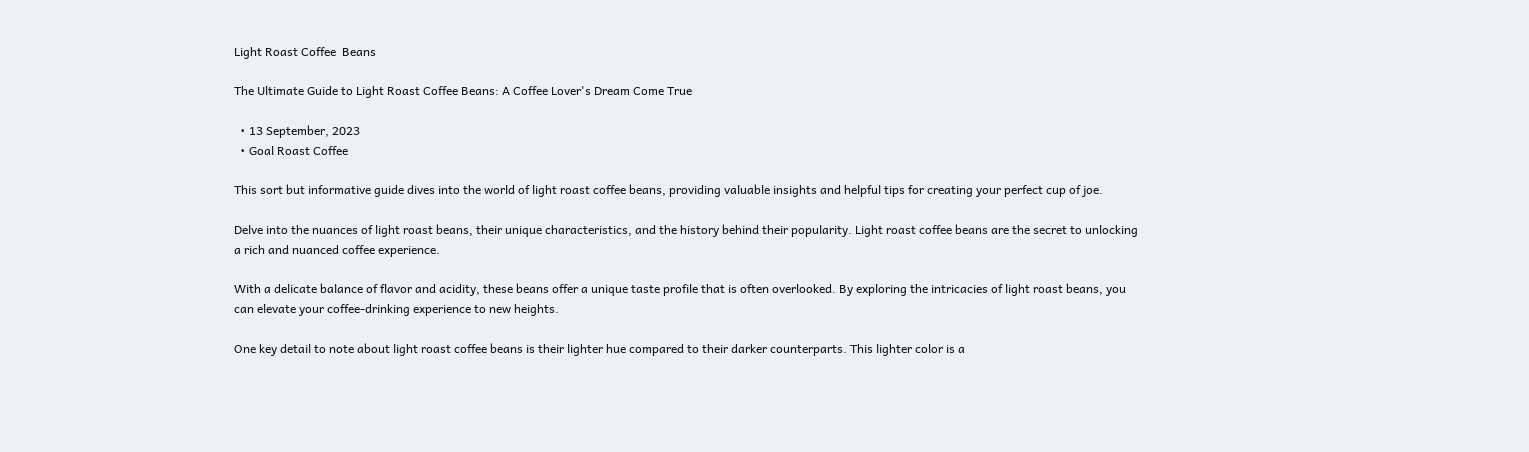Light Roast Coffee  Beans

The Ultimate Guide to Light Roast Coffee Beans: A Coffee Lover's Dream Come True

  • 13 September, 2023
  • Goal Roast Coffee

This sort but informative guide dives into the world of light roast coffee beans, providing valuable insights and helpful tips for creating your perfect cup of joe.

Delve into the nuances of light roast beans, their unique characteristics, and the history behind their popularity. Light roast coffee beans are the secret to unlocking a rich and nuanced coffee experience.

With a delicate balance of flavor and acidity, these beans offer a unique taste profile that is often overlooked. By exploring the intricacies of light roast beans, you can elevate your coffee-drinking experience to new heights.

One key detail to note about light roast coffee beans is their lighter hue compared to their darker counterparts. This lighter color is a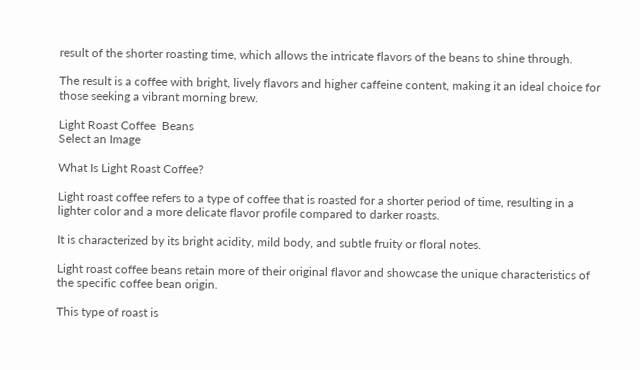result of the shorter roasting time, which allows the intricate flavors of the beans to shine through.

The result is a coffee with bright, lively flavors and higher caffeine content, making it an ideal choice for those seeking a vibrant morning brew.

Light Roast Coffee  Beans
Select an Image

What Is Light Roast Coffee?

Light roast coffee refers to a type of coffee that is roasted for a shorter period of time, resulting in a lighter color and a more delicate flavor profile compared to darker roasts.

It is characterized by its bright acidity, mild body, and subtle fruity or floral notes.

Light roast coffee beans retain more of their original flavor and showcase the unique characteristics of the specific coffee bean origin.

This type of roast is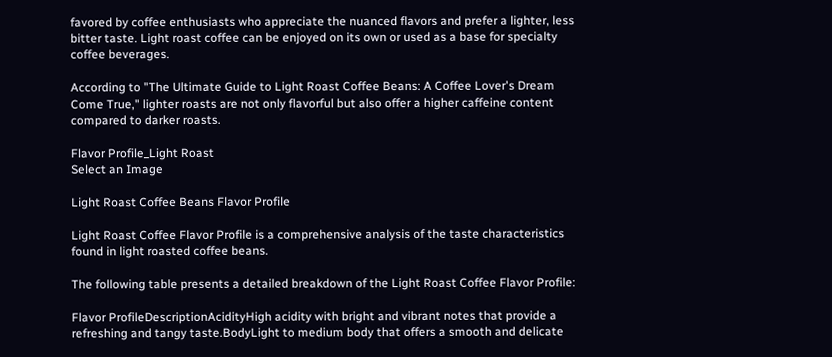favored by coffee enthusiasts who appreciate the nuanced flavors and prefer a lighter, less bitter taste. Light roast coffee can be enjoyed on its own or used as a base for specialty coffee beverages.

According to "The Ultimate Guide to Light Roast Coffee Beans: A Coffee Lover's Dream Come True," lighter roasts are not only flavorful but also offer a higher caffeine content compared to darker roasts.

Flavor Profile_Light Roast
Select an Image

Light Roast Coffee Beans Flavor Profile

Light Roast Coffee Flavor Profile is a comprehensive analysis of the taste characteristics found in light roasted coffee beans.

The following table presents a detailed breakdown of the Light Roast Coffee Flavor Profile:

Flavor ProfileDescriptionAcidityHigh acidity with bright and vibrant notes that provide a refreshing and tangy taste.BodyLight to medium body that offers a smooth and delicate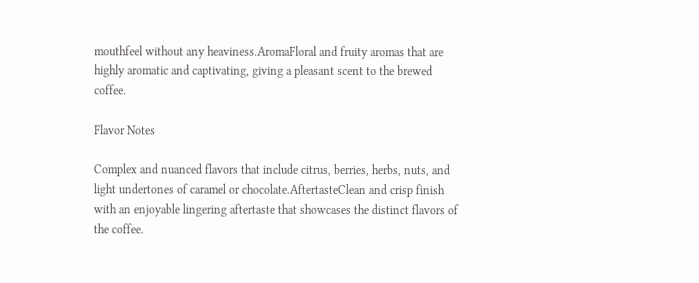mouthfeel without any heaviness.AromaFloral and fruity aromas that are highly aromatic and captivating, giving a pleasant scent to the brewed coffee.

Flavor Notes

Complex and nuanced flavors that include citrus, berries, herbs, nuts, and light undertones of caramel or chocolate.AftertasteClean and crisp finish with an enjoyable lingering aftertaste that showcases the distinct flavors of the coffee.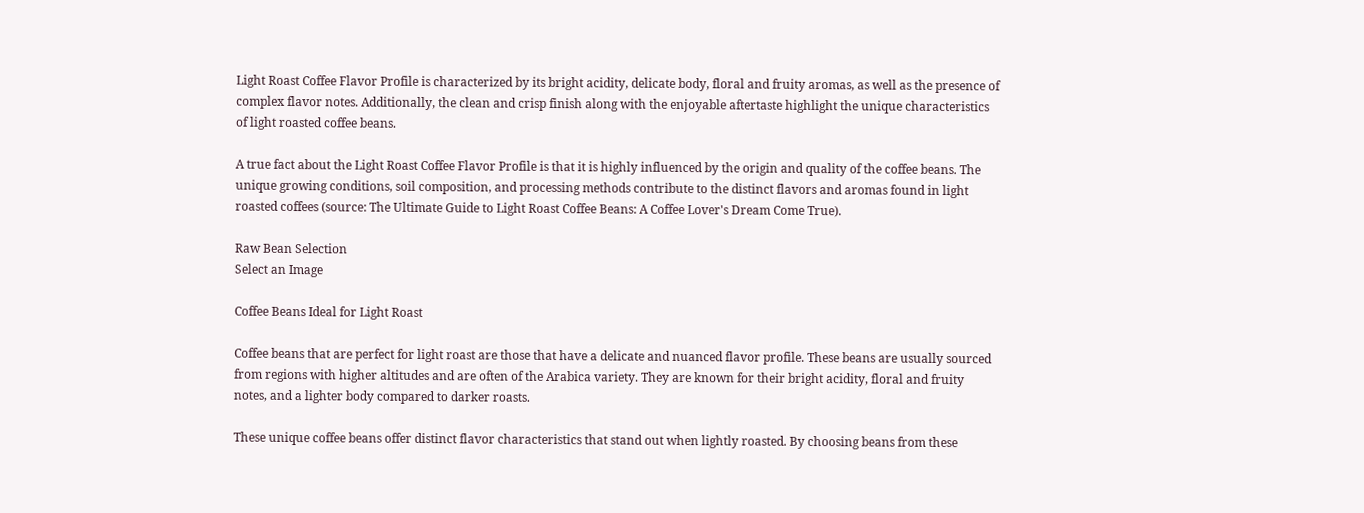Light Roast Coffee Flavor Profile is characterized by its bright acidity, delicate body, floral and fruity aromas, as well as the presence of complex flavor notes. Additionally, the clean and crisp finish along with the enjoyable aftertaste highlight the unique characteristics of light roasted coffee beans.

A true fact about the Light Roast Coffee Flavor Profile is that it is highly influenced by the origin and quality of the coffee beans. The unique growing conditions, soil composition, and processing methods contribute to the distinct flavors and aromas found in light roasted coffees (source: The Ultimate Guide to Light Roast Coffee Beans: A Coffee Lover's Dream Come True).

Raw Bean Selection
Select an Image

Coffee Beans Ideal for Light Roast

Coffee beans that are perfect for light roast are those that have a delicate and nuanced flavor profile. These beans are usually sourced from regions with higher altitudes and are often of the Arabica variety. They are known for their bright acidity, floral and fruity notes, and a lighter body compared to darker roasts.

These unique coffee beans offer distinct flavor characteristics that stand out when lightly roasted. By choosing beans from these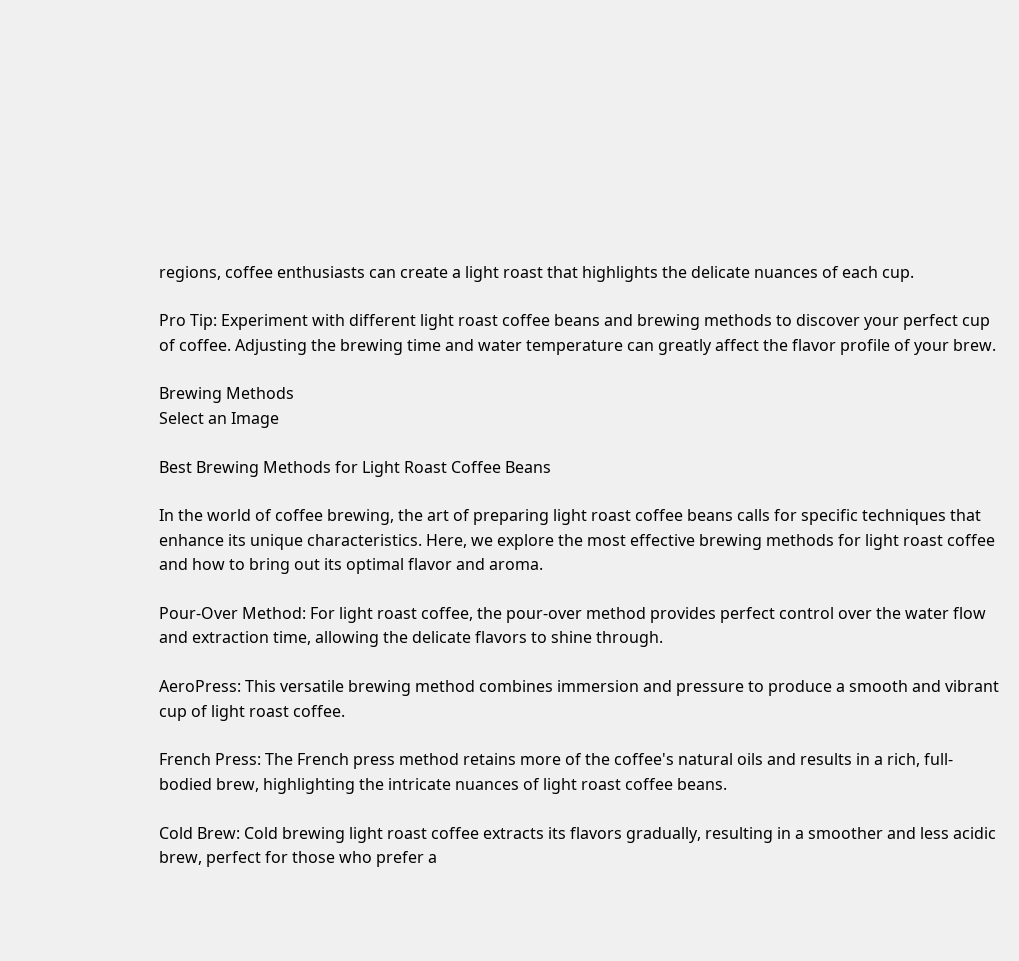regions, coffee enthusiasts can create a light roast that highlights the delicate nuances of each cup.

Pro Tip: Experiment with different light roast coffee beans and brewing methods to discover your perfect cup of coffee. Adjusting the brewing time and water temperature can greatly affect the flavor profile of your brew.

Brewing Methods
Select an Image

Best Brewing Methods for Light Roast Coffee Beans

In the world of coffee brewing, the art of preparing light roast coffee beans calls for specific techniques that enhance its unique characteristics. Here, we explore the most effective brewing methods for light roast coffee and how to bring out its optimal flavor and aroma.

Pour-Over Method: For light roast coffee, the pour-over method provides perfect control over the water flow and extraction time, allowing the delicate flavors to shine through.

AeroPress: This versatile brewing method combines immersion and pressure to produce a smooth and vibrant cup of light roast coffee.

French Press: The French press method retains more of the coffee's natural oils and results in a rich, full-bodied brew, highlighting the intricate nuances of light roast coffee beans.

Cold Brew: Cold brewing light roast coffee extracts its flavors gradually, resulting in a smoother and less acidic brew, perfect for those who prefer a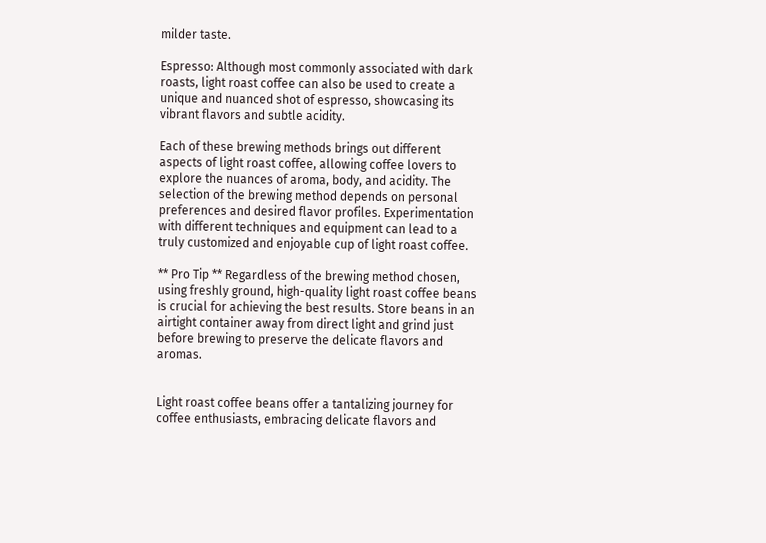milder taste.

Espresso: Although most commonly associated with dark roasts, light roast coffee can also be used to create a unique and nuanced shot of espresso, showcasing its vibrant flavors and subtle acidity.

Each of these brewing methods brings out different aspects of light roast coffee, allowing coffee lovers to explore the nuances of aroma, body, and acidity. The selection of the brewing method depends on personal preferences and desired flavor profiles. Experimentation with different techniques and equipment can lead to a truly customized and enjoyable cup of light roast coffee.

** Pro Tip ** Regardless of the brewing method chosen, using freshly ground, high-quality light roast coffee beans is crucial for achieving the best results. Store beans in an airtight container away from direct light and grind just before brewing to preserve the delicate flavors and aromas.


Light roast coffee beans offer a tantalizing journey for coffee enthusiasts, embracing delicate flavors and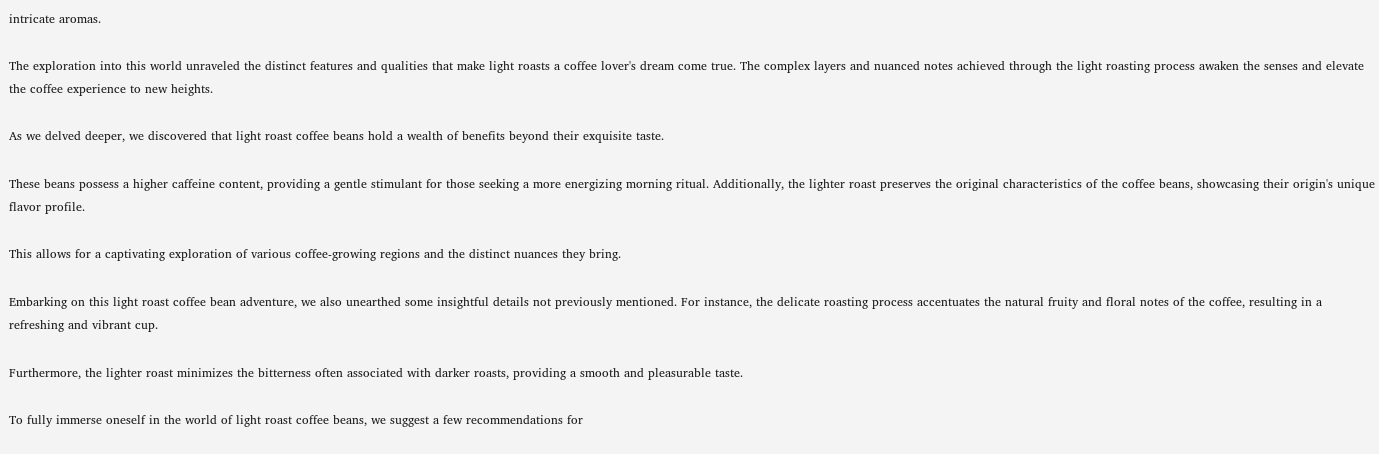intricate aromas.

The exploration into this world unraveled the distinct features and qualities that make light roasts a coffee lover's dream come true. The complex layers and nuanced notes achieved through the light roasting process awaken the senses and elevate the coffee experience to new heights.

As we delved deeper, we discovered that light roast coffee beans hold a wealth of benefits beyond their exquisite taste.

These beans possess a higher caffeine content, providing a gentle stimulant for those seeking a more energizing morning ritual. Additionally, the lighter roast preserves the original characteristics of the coffee beans, showcasing their origin's unique flavor profile.

This allows for a captivating exploration of various coffee-growing regions and the distinct nuances they bring.

Embarking on this light roast coffee bean adventure, we also unearthed some insightful details not previously mentioned. For instance, the delicate roasting process accentuates the natural fruity and floral notes of the coffee, resulting in a refreshing and vibrant cup.

Furthermore, the lighter roast minimizes the bitterness often associated with darker roasts, providing a smooth and pleasurable taste.

To fully immerse oneself in the world of light roast coffee beans, we suggest a few recommendations for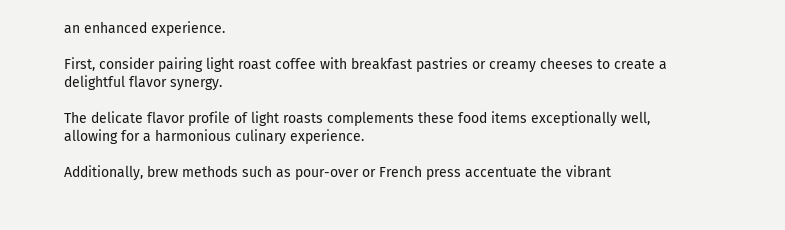an enhanced experience.

First, consider pairing light roast coffee with breakfast pastries or creamy cheeses to create a delightful flavor synergy.

The delicate flavor profile of light roasts complements these food items exceptionally well, allowing for a harmonious culinary experience.

Additionally, brew methods such as pour-over or French press accentuate the vibrant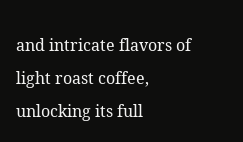and intricate flavors of light roast coffee, unlocking its full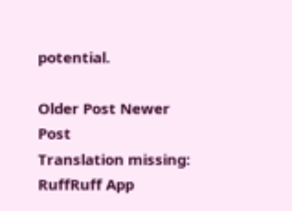potential.

Older Post Newer Post
Translation missing:
RuffRuff App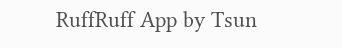RuffRuff App by Tsun